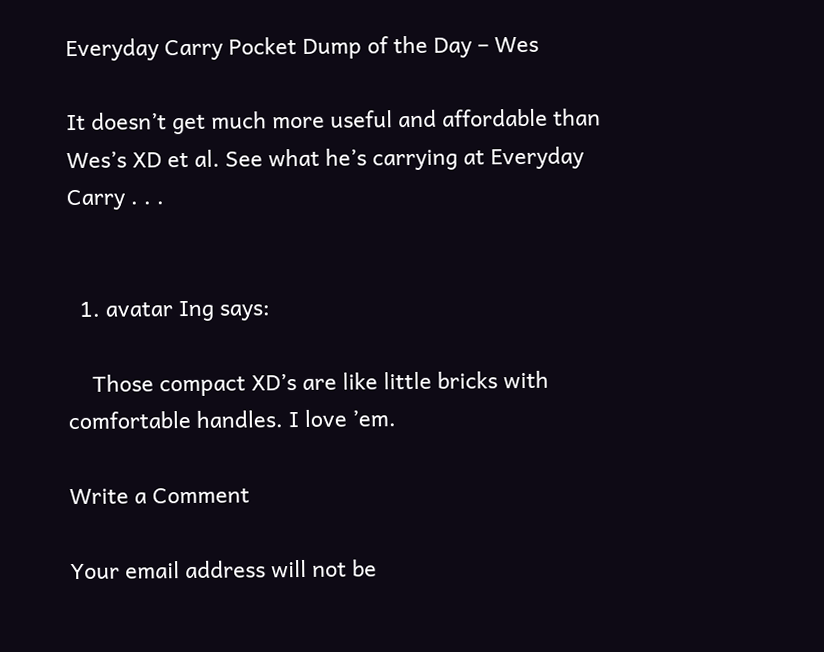Everyday Carry Pocket Dump of the Day – Wes

It doesn’t get much more useful and affordable than Wes’s XD et al. See what he’s carrying at Everyday Carry . . .


  1. avatar Ing says:

    Those compact XD’s are like little bricks with comfortable handles. I love ’em.

Write a Comment

Your email address will not be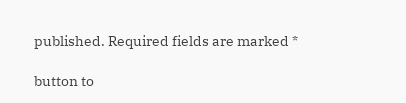published. Required fields are marked *

button to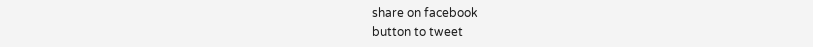share on facebook
button to tweet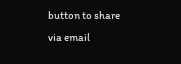button to share via email